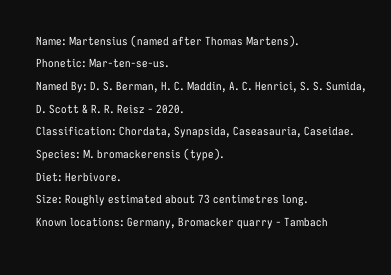Name: Martensius (named after Thomas Martens).
Phonetic: Mar-ten-se-us.
Named By: D. S. Berman, H. C. Maddin, A. C. Henrici, S. S. Sumida, D. Scott & R. R. Reisz - 2020.
Classification: Chordata, Synapsida, Caseasauria, Caseidae.
Species: M. bromackerensis (type).
Diet: Herbivore.
Size: Roughly estimated about 73 centimetres long.
Known locations: Germany, Bromacker quarry - Tambach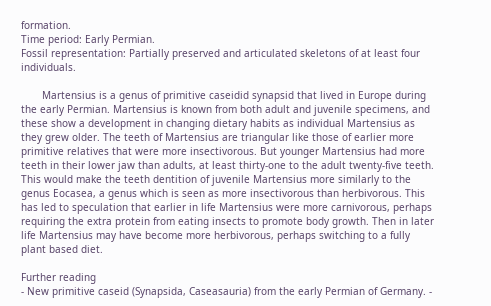formation.
Time period: Early Permian.
Fossil representation: Partially preserved and articulated skeletons of at least four individuals.

       Martensius is a genus of primitive caseidid synapsid that lived in Europe during the early Permian. Martensius is known from both adult and juvenile specimens, and these show a development in changing dietary habits as individual Martensius as they grew older. The teeth of Martensius are triangular like those of earlier more primitive relatives that were more insectivorous. But younger Martensius had more teeth in their lower jaw than adults, at least thirty-one to the adult twenty-five teeth. This would make the teeth dentition of juvenile Martensius more similarly to the genus Eocasea, a genus which is seen as more insectivorous than herbivorous. This has led to speculation that earlier in life Martensius were more carnivorous, perhaps requiring the extra protein from eating insects to promote body growth. Then in later life Martensius may have become more herbivorous, perhaps switching to a fully plant based diet.

Further reading
- New primitive caseid (Synapsida, Caseasauria) from the early Permian of Germany. -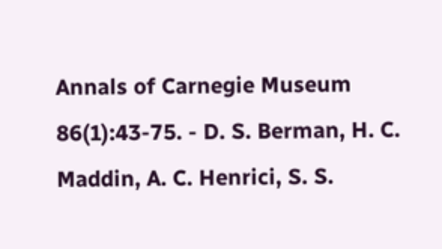Annals of Carnegie Museum 86(1):43-75. - D. S. Berman, H. C. Maddin, A. C. Henrici, S. S.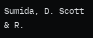Sumida, D. Scott & R.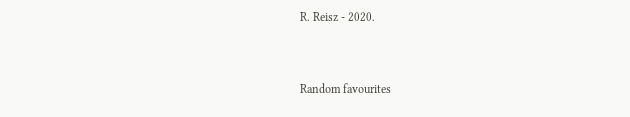R. Reisz - 2020.


Random favourites